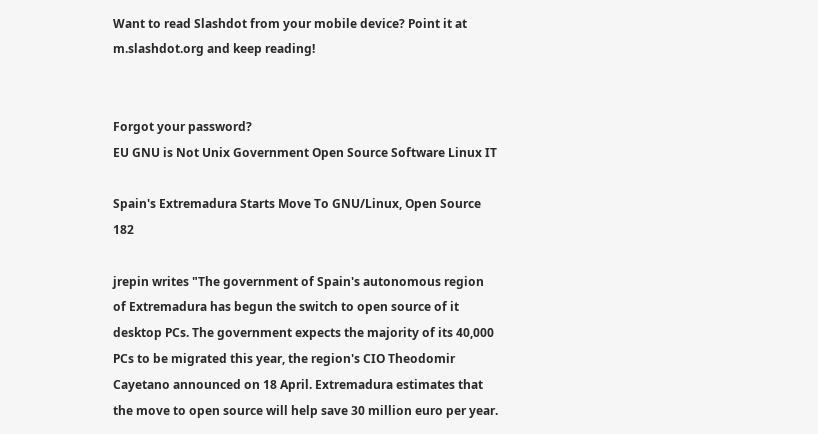Want to read Slashdot from your mobile device? Point it at m.slashdot.org and keep reading!


Forgot your password?
EU GNU is Not Unix Government Open Source Software Linux IT

Spain's Extremadura Starts Move To GNU/Linux, Open Source 182

jrepin writes "The government of Spain's autonomous region of Extremadura has begun the switch to open source of it desktop PCs. The government expects the majority of its 40,000 PCs to be migrated this year, the region's CIO Theodomir Cayetano announced on 18 April. Extremadura estimates that the move to open source will help save 30 million euro per year.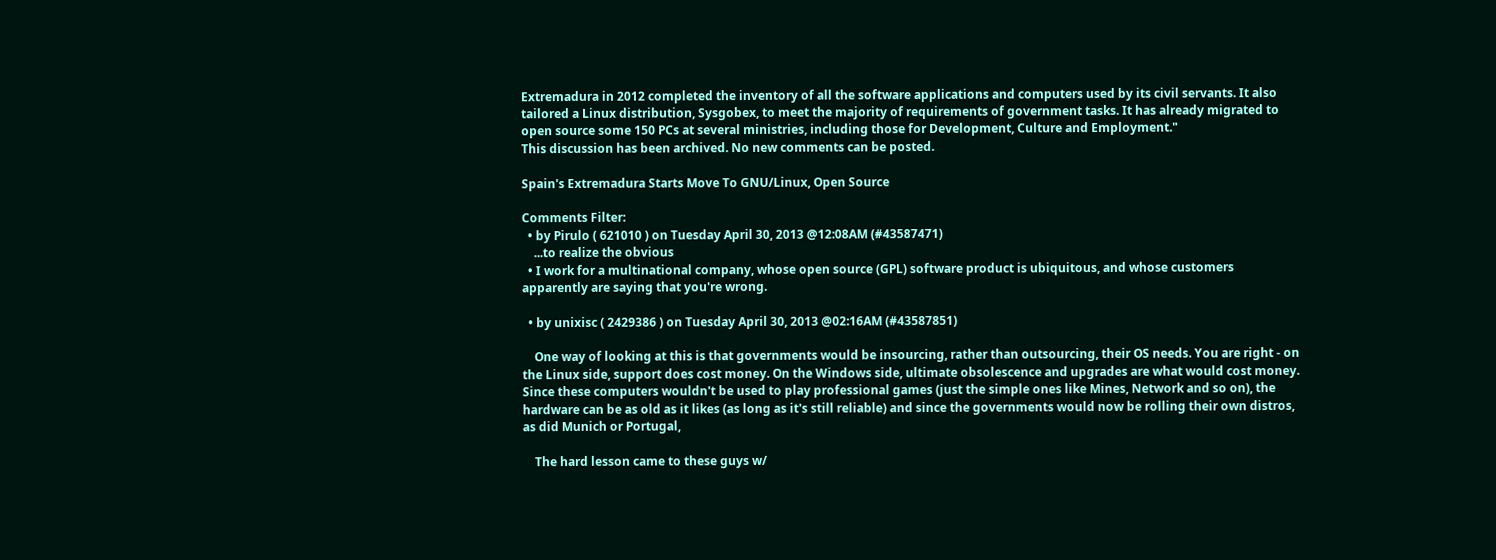Extremadura in 2012 completed the inventory of all the software applications and computers used by its civil servants. It also tailored a Linux distribution, Sysgobex, to meet the majority of requirements of government tasks. It has already migrated to open source some 150 PCs at several ministries, including those for Development, Culture and Employment."
This discussion has been archived. No new comments can be posted.

Spain's Extremadura Starts Move To GNU/Linux, Open Source

Comments Filter:
  • by Pirulo ( 621010 ) on Tuesday April 30, 2013 @12:08AM (#43587471)
    ...to realize the obvious
  • I work for a multinational company, whose open source (GPL) software product is ubiquitous, and whose customers apparently are saying that you're wrong.

  • by unixisc ( 2429386 ) on Tuesday April 30, 2013 @02:16AM (#43587851)

    One way of looking at this is that governments would be insourcing, rather than outsourcing, their OS needs. You are right - on the Linux side, support does cost money. On the Windows side, ultimate obsolescence and upgrades are what would cost money. Since these computers wouldn't be used to play professional games (just the simple ones like Mines, Network and so on), the hardware can be as old as it likes (as long as it's still reliable) and since the governments would now be rolling their own distros, as did Munich or Portugal,

    The hard lesson came to these guys w/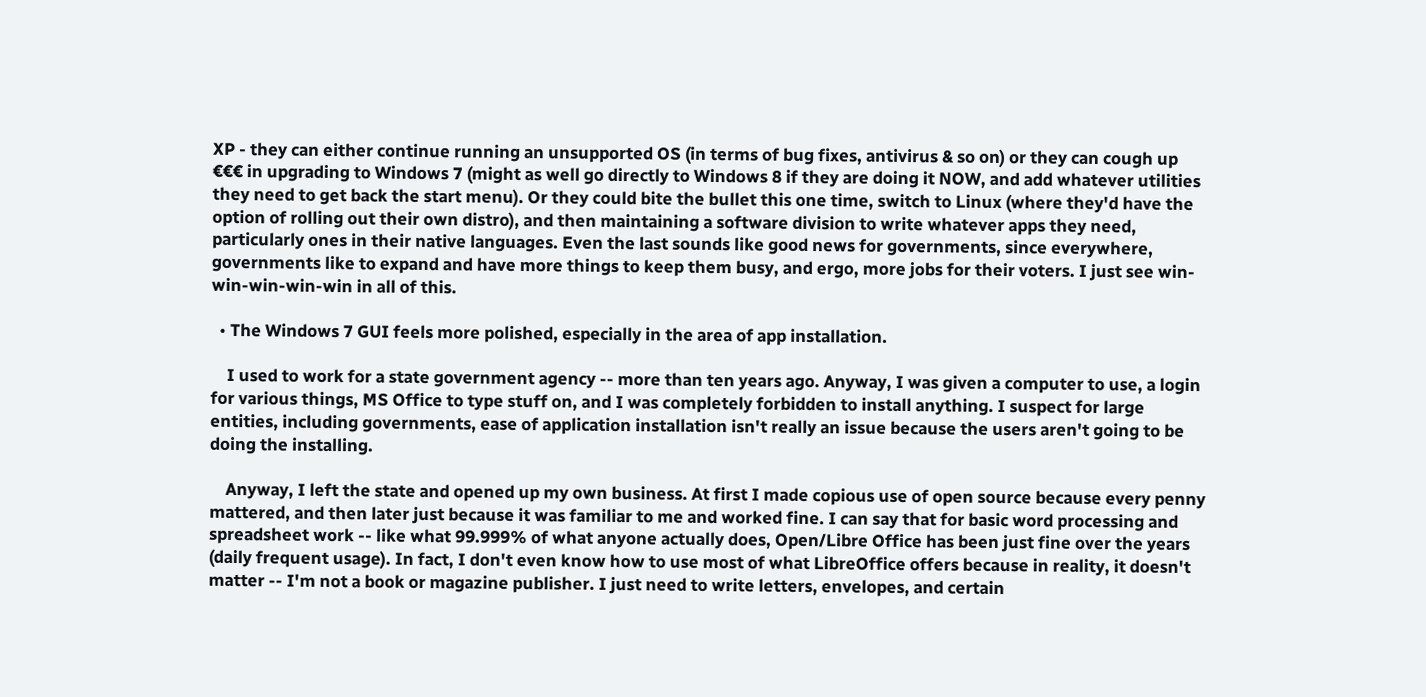XP - they can either continue running an unsupported OS (in terms of bug fixes, antivirus & so on) or they can cough up €€€ in upgrading to Windows 7 (might as well go directly to Windows 8 if they are doing it NOW, and add whatever utilities they need to get back the start menu). Or they could bite the bullet this one time, switch to Linux (where they'd have the option of rolling out their own distro), and then maintaining a software division to write whatever apps they need, particularly ones in their native languages. Even the last sounds like good news for governments, since everywhere, governments like to expand and have more things to keep them busy, and ergo, more jobs for their voters. I just see win-win-win-win-win in all of this.

  • The Windows 7 GUI feels more polished, especially in the area of app installation.

    I used to work for a state government agency -- more than ten years ago. Anyway, I was given a computer to use, a login for various things, MS Office to type stuff on, and I was completely forbidden to install anything. I suspect for large entities, including governments, ease of application installation isn't really an issue because the users aren't going to be doing the installing.

    Anyway, I left the state and opened up my own business. At first I made copious use of open source because every penny mattered, and then later just because it was familiar to me and worked fine. I can say that for basic word processing and spreadsheet work -- like what 99.999% of what anyone actually does, Open/Libre Office has been just fine over the years (daily frequent usage). In fact, I don't even know how to use most of what LibreOffice offers because in reality, it doesn't matter -- I'm not a book or magazine publisher. I just need to write letters, envelopes, and certain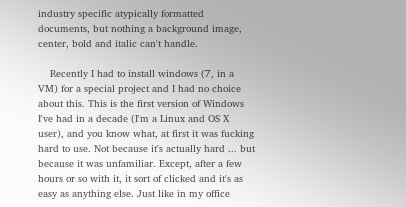industry specific atypically formatted documents, but nothing a background image, center, bold and italic can't handle.

    Recently I had to install windows (7, in a VM) for a special project and I had no choice about this. This is the first version of Windows I've had in a decade (I'm a Linux and OS X user), and you know what, at first it was fucking hard to use. Not because it's actually hard ... but because it was unfamiliar. Except, after a few hours or so with it, it sort of clicked and it's as easy as anything else. Just like in my office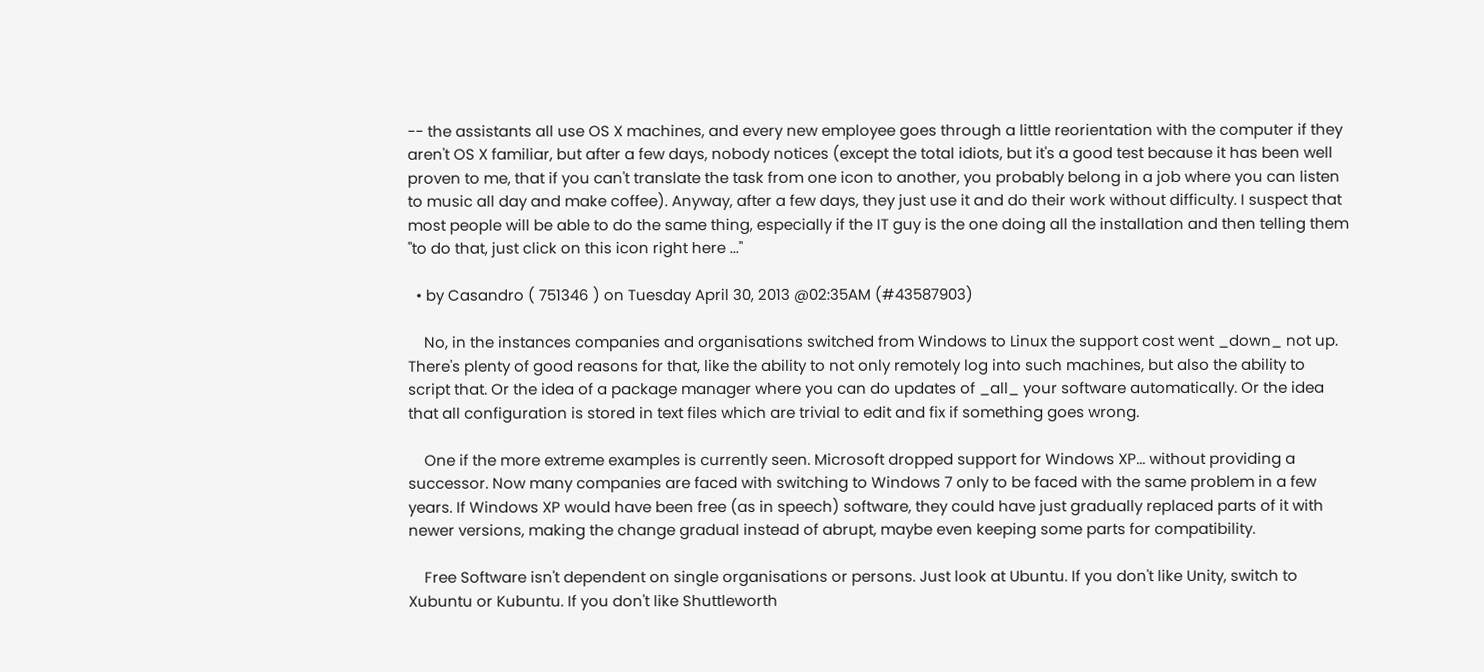-- the assistants all use OS X machines, and every new employee goes through a little reorientation with the computer if they aren't OS X familiar, but after a few days, nobody notices (except the total idiots, but it's a good test because it has been well proven to me, that if you can't translate the task from one icon to another, you probably belong in a job where you can listen to music all day and make coffee). Anyway, after a few days, they just use it and do their work without difficulty. I suspect that most people will be able to do the same thing, especially if the IT guy is the one doing all the installation and then telling them "to do that, just click on this icon right here ..."

  • by Casandro ( 751346 ) on Tuesday April 30, 2013 @02:35AM (#43587903)

    No, in the instances companies and organisations switched from Windows to Linux the support cost went _down_ not up. There's plenty of good reasons for that, like the ability to not only remotely log into such machines, but also the ability to script that. Or the idea of a package manager where you can do updates of _all_ your software automatically. Or the idea that all configuration is stored in text files which are trivial to edit and fix if something goes wrong.

    One if the more extreme examples is currently seen. Microsoft dropped support for Windows XP... without providing a successor. Now many companies are faced with switching to Windows 7 only to be faced with the same problem in a few years. If Windows XP would have been free (as in speech) software, they could have just gradually replaced parts of it with newer versions, making the change gradual instead of abrupt, maybe even keeping some parts for compatibility.

    Free Software isn't dependent on single organisations or persons. Just look at Ubuntu. If you don't like Unity, switch to Xubuntu or Kubuntu. If you don't like Shuttleworth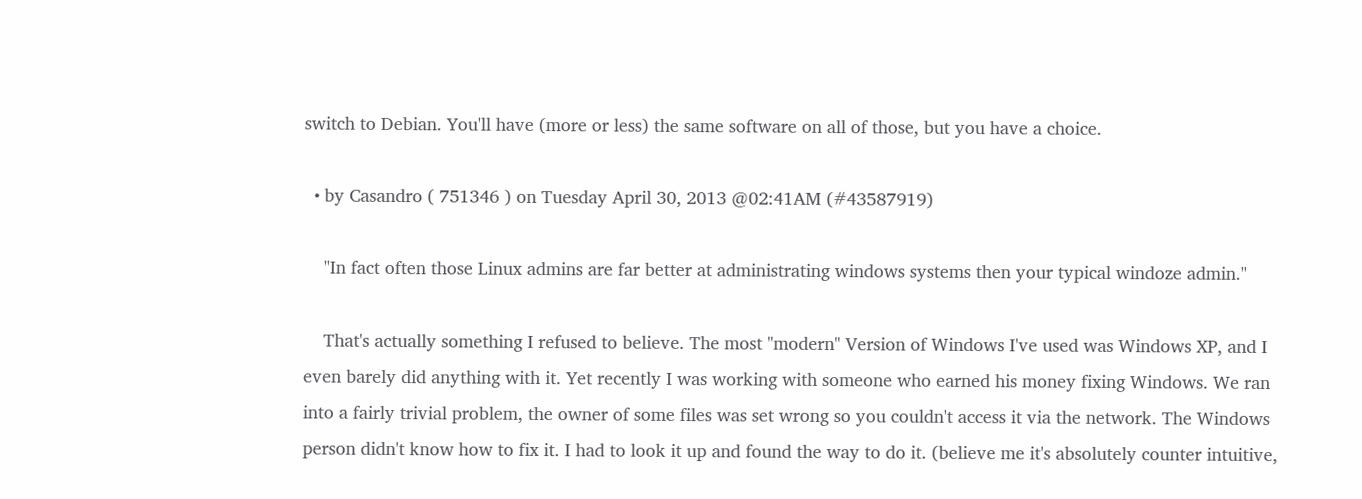switch to Debian. You'll have (more or less) the same software on all of those, but you have a choice.

  • by Casandro ( 751346 ) on Tuesday April 30, 2013 @02:41AM (#43587919)

    "In fact often those Linux admins are far better at administrating windows systems then your typical windoze admin."

    That's actually something I refused to believe. The most "modern" Version of Windows I've used was Windows XP, and I even barely did anything with it. Yet recently I was working with someone who earned his money fixing Windows. We ran into a fairly trivial problem, the owner of some files was set wrong so you couldn't access it via the network. The Windows person didn't know how to fix it. I had to look it up and found the way to do it. (believe me it's absolutely counter intuitive,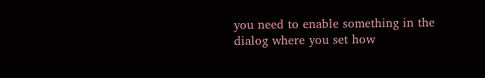you need to enable something in the dialog where you set how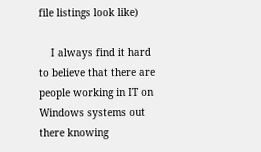file listings look like)

    I always find it hard to believe that there are people working in IT on Windows systems out there knowing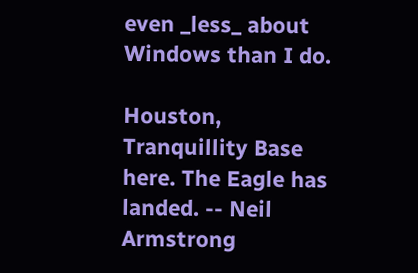even _less_ about Windows than I do.

Houston, Tranquillity Base here. The Eagle has landed. -- Neil Armstrong